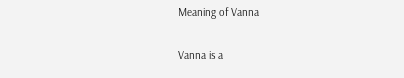Meaning of Vanna

Vanna is a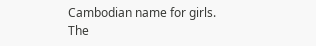Cambodian name for girls.
The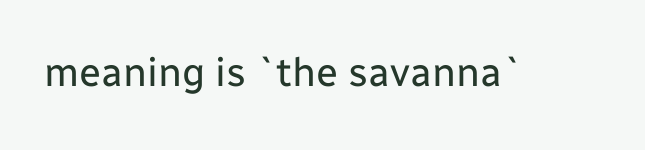meaning is `the savanna`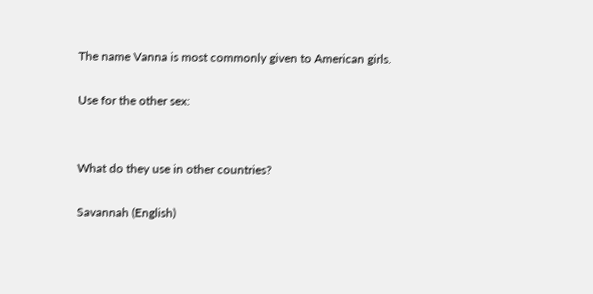The name Vanna is most commonly given to American girls.

Use for the other sex:


What do they use in other countries?

Savannah (English)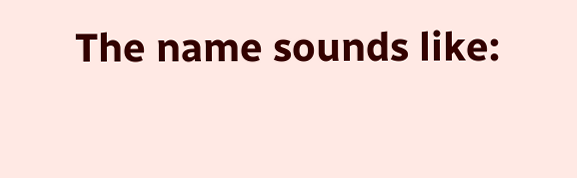The name sounds like: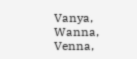Vanya, Wanna, Venna,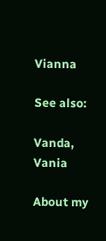Vianna

See also:

Vanda, Vania

About my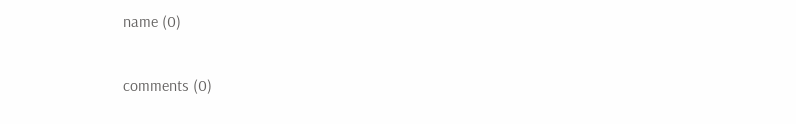name (0)

comments (0)